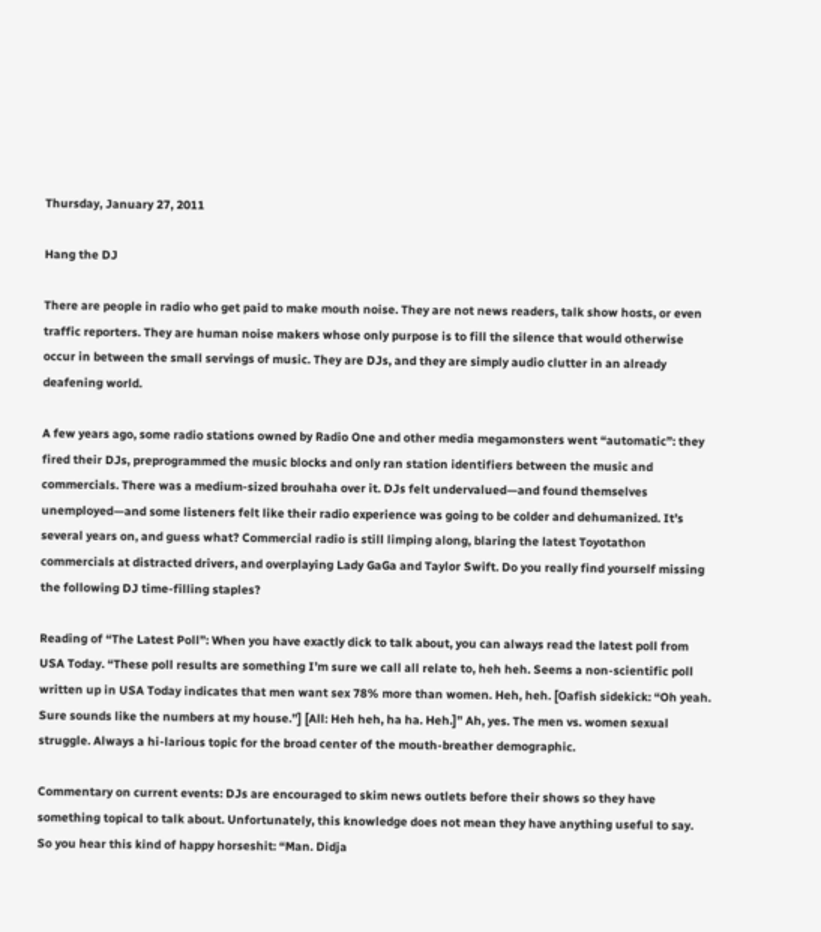Thursday, January 27, 2011

Hang the DJ

There are people in radio who get paid to make mouth noise. They are not news readers, talk show hosts, or even traffic reporters. They are human noise makers whose only purpose is to fill the silence that would otherwise occur in between the small servings of music. They are DJs, and they are simply audio clutter in an already deafening world.

A few years ago, some radio stations owned by Radio One and other media megamonsters went “automatic”: they fired their DJs, preprogrammed the music blocks and only ran station identifiers between the music and commercials. There was a medium-sized brouhaha over it. DJs felt undervalued—and found themselves unemployed—and some listeners felt like their radio experience was going to be colder and dehumanized. It’s several years on, and guess what? Commercial radio is still limping along, blaring the latest Toyotathon commercials at distracted drivers, and overplaying Lady GaGa and Taylor Swift. Do you really find yourself missing the following DJ time-filling staples?

Reading of “The Latest Poll”: When you have exactly dick to talk about, you can always read the latest poll from USA Today. “These poll results are something I’m sure we call all relate to, heh heh. Seems a non-scientific poll written up in USA Today indicates that men want sex 78% more than women. Heh, heh. [Oafish sidekick: “Oh yeah. Sure sounds like the numbers at my house.”] [All: Heh heh, ha ha. Heh.]” Ah, yes. The men vs. women sexual struggle. Always a hi-larious topic for the broad center of the mouth-breather demographic.

Commentary on current events: DJs are encouraged to skim news outlets before their shows so they have something topical to talk about. Unfortunately, this knowledge does not mean they have anything useful to say. So you hear this kind of happy horseshit: “Man. Didja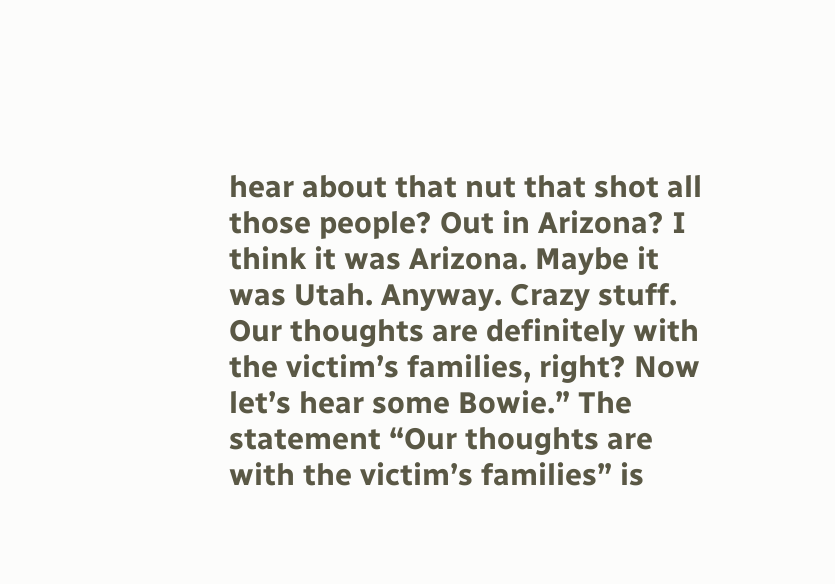hear about that nut that shot all those people? Out in Arizona? I think it was Arizona. Maybe it was Utah. Anyway. Crazy stuff. Our thoughts are definitely with the victim’s families, right? Now let’s hear some Bowie.” The statement “Our thoughts are with the victim’s families” is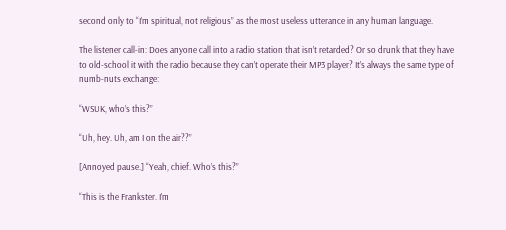second only to “I’m spiritual, not religious” as the most useless utterance in any human language.

The listener call-in: Does anyone call into a radio station that isn’t retarded? Or so drunk that they have to old-school it with the radio because they can’t operate their MP3 player? It’s always the same type of numb-nuts exchange:

“WSUK, who’s this?”

“Uh, hey. Uh, am I on the air??”

[Annoyed pause.] “Yeah, chief. Who’s this?”

“This is the Frankster. I’m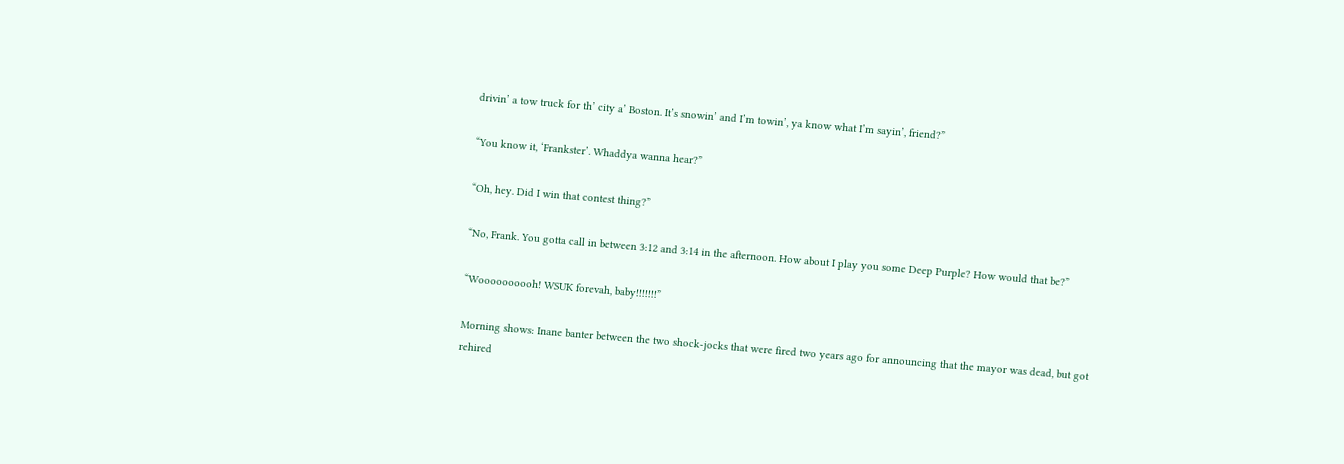drivin’ a tow truck for th’ city a’ Boston. It’s snowin’ and I’m towin’, ya know what I’m sayin’, friend?”

“You know it, ‘Frankster’. Whaddya wanna hear?”

“Oh, hey. Did I win that contest thing?”

“No, Frank. You gotta call in between 3:12 and 3:14 in the afternoon. How about I play you some Deep Purple? How would that be?”

“Woooooooooh! WSUK forevah, baby!!!!!!!”

Morning shows: Inane banter between the two shock-jocks that were fired two years ago for announcing that the mayor was dead, but got rehired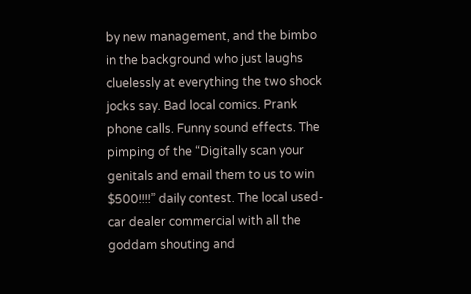by new management, and the bimbo in the background who just laughs cluelessly at everything the two shock jocks say. Bad local comics. Prank phone calls. Funny sound effects. The pimping of the “Digitally scan your genitals and email them to us to win $500!!!!” daily contest. The local used-car dealer commercial with all the goddam shouting and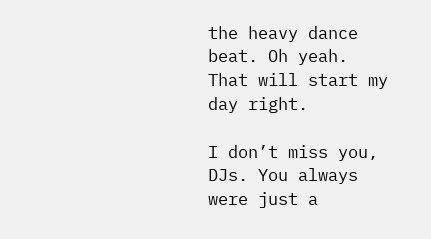the heavy dance beat. Oh yeah. That will start my day right.

I don’t miss you, DJs. You always were just a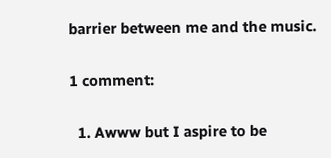barrier between me and the music.

1 comment:

  1. Awww but I aspire to be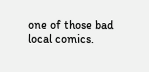one of those bad local comics.